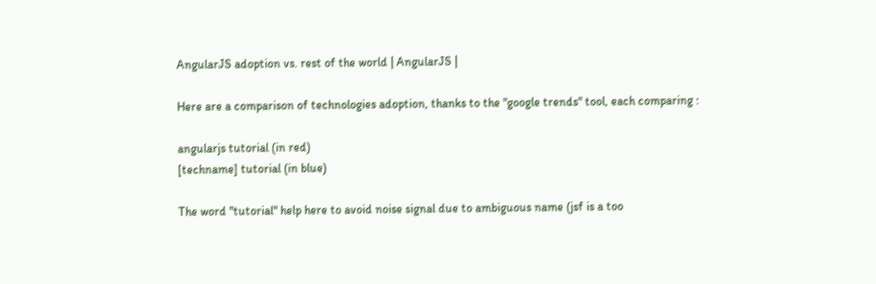AngularJS adoption vs. rest of the world | AngularJS |

Here are a comparison of technologies adoption, thanks to the "google trends" tool, each comparing :

angularjs tutorial (in red)
[techname] tutorial (in blue)

The word "tutorial" help here to avoid noise signal due to ambiguous name (jsf is a too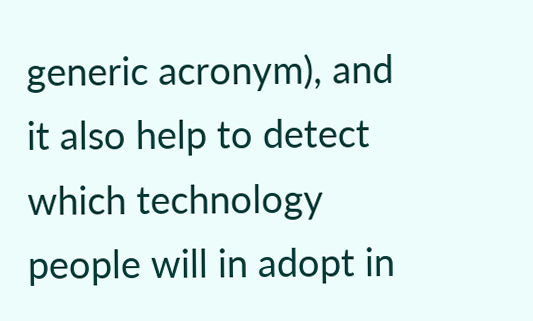generic acronym), and it also help to detect which technology people will in adopt in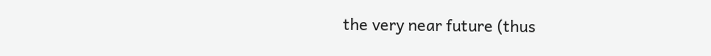the very near future (thus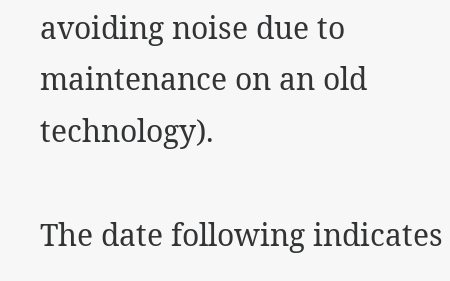avoiding noise due to maintenance on an old technology).

The date following indicates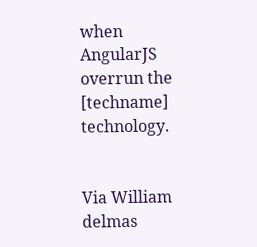when AngularJS overrun the [techname] technology.


Via William delmas